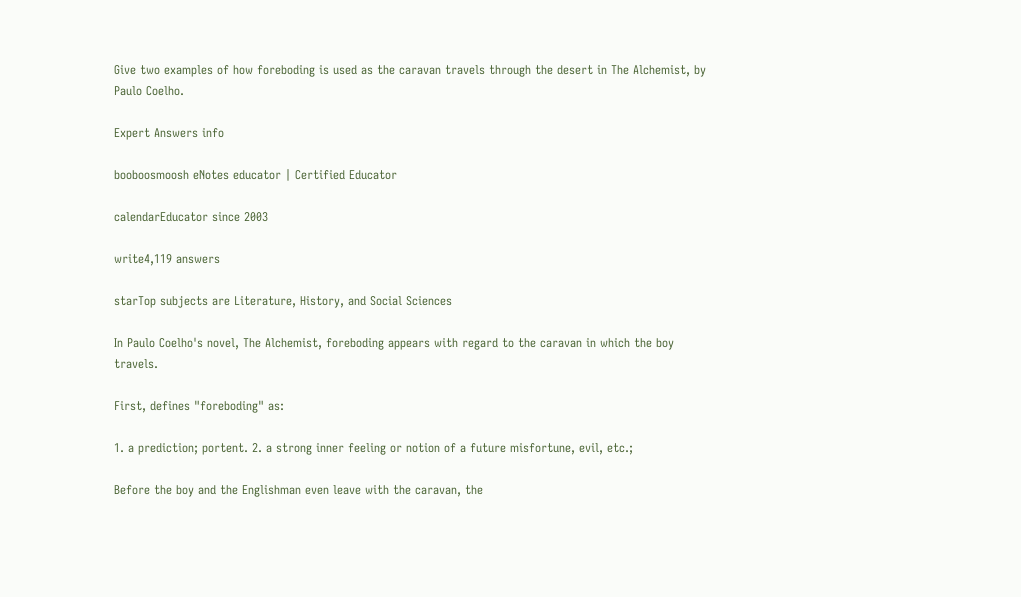Give two examples of how foreboding is used as the caravan travels through the desert in The Alchemist, by Paulo Coelho.

Expert Answers info

booboosmoosh eNotes educator | Certified Educator

calendarEducator since 2003

write4,119 answers

starTop subjects are Literature, History, and Social Sciences

In Paulo Coelho's novel, The Alchemist, foreboding appears with regard to the caravan in which the boy travels.

First, defines "foreboding" as:

1. a prediction; portent. 2. a strong inner feeling or notion of a future misfortune, evil, etc.;

Before the boy and the Englishman even leave with the caravan, the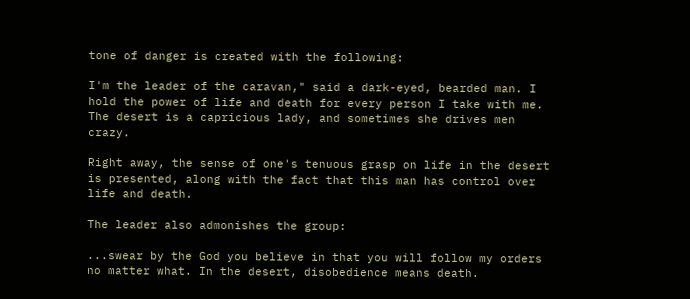tone of danger is created with the following:

I'm the leader of the caravan," said a dark-eyed, bearded man. I hold the power of life and death for every person I take with me. The desert is a capricious lady, and sometimes she drives men crazy.

Right away, the sense of one's tenuous grasp on life in the desert is presented, along with the fact that this man has control over life and death.

The leader also admonishes the group:

...swear by the God you believe in that you will follow my orders no matter what. In the desert, disobedience means death.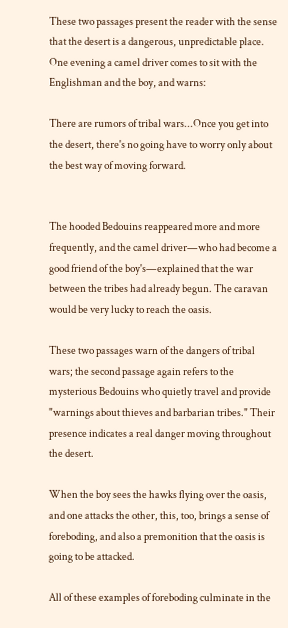These two passages present the reader with the sense that the desert is a dangerous, unpredictable place. One evening a camel driver comes to sit with the Englishman and the boy, and warns:

There are rumors of tribal wars...Once you get into the desert, there's no going have to worry only about the best way of moving forward.


The hooded Bedouins reappeared more and more frequently, and the camel driver—who had become a good friend of the boy's—explained that the war between the tribes had already begun. The caravan would be very lucky to reach the oasis.

These two passages warn of the dangers of tribal wars; the second passage again refers to the mysterious Bedouins who quietly travel and provide "warnings about thieves and barbarian tribes." Their presence indicates a real danger moving throughout the desert.

When the boy sees the hawks flying over the oasis, and one attacks the other, this, too, brings a sense of foreboding, and also a premonition that the oasis is going to be attacked.

All of these examples of foreboding culminate in the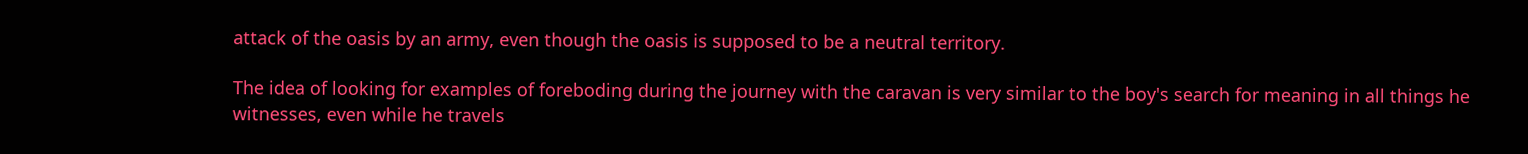attack of the oasis by an army, even though the oasis is supposed to be a neutral territory.

The idea of looking for examples of foreboding during the journey with the caravan is very similar to the boy's search for meaning in all things he witnesses, even while he travels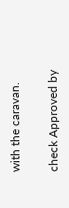with the caravan.

check Approved by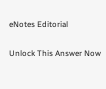eNotes Editorial

Unlock This Answer Now